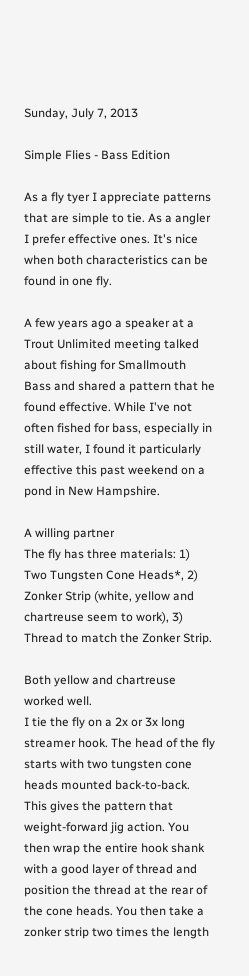Sunday, July 7, 2013

Simple Flies - Bass Edition

As a fly tyer I appreciate patterns that are simple to tie. As a angler I prefer effective ones. It's nice when both characteristics can be found in one fly.

A few years ago a speaker at a Trout Unlimited meeting talked about fishing for Smallmouth Bass and shared a pattern that he found effective. While I've not often fished for bass, especially in still water, I found it particularly effective this past weekend on a pond in New Hampshire.

A willing partner
The fly has three materials: 1) Two Tungsten Cone Heads*, 2) Zonker Strip (white, yellow and chartreuse seem to work), 3) Thread to match the Zonker Strip.

Both yellow and chartreuse worked well.
I tie the fly on a 2x or 3x long streamer hook. The head of the fly starts with two tungsten cone heads mounted back-to-back. This gives the pattern that weight-forward jig action. You then wrap the entire hook shank with a good layer of thread and position the thread at the rear of the cone heads. You then take a zonker strip two times the length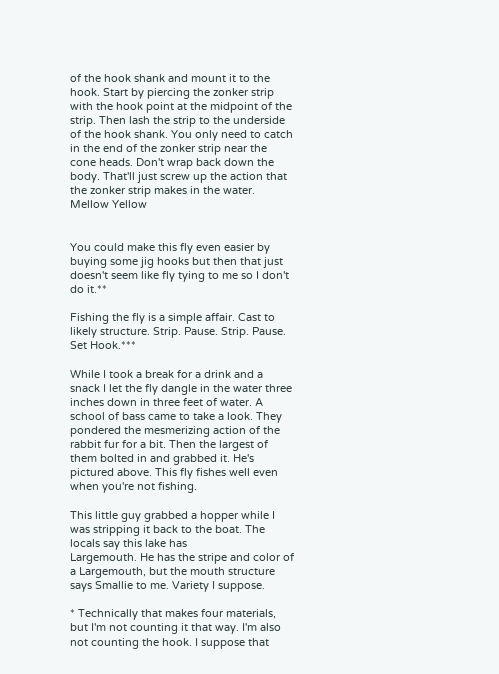of the hook shank and mount it to the hook. Start by piercing the zonker strip with the hook point at the midpoint of the strip. Then lash the strip to the underside of the hook shank. You only need to catch in the end of the zonker strip near the cone heads. Don't wrap back down the body. That'll just screw up the action that the zonker strip makes in the water.
Mellow Yellow


You could make this fly even easier by buying some jig hooks but then that just doesn't seem like fly tying to me so I don't do it.**

Fishing the fly is a simple affair. Cast to likely structure. Strip. Pause. Strip. Pause. Set Hook.***

While I took a break for a drink and a snack I let the fly dangle in the water three inches down in three feet of water. A school of bass came to take a look. They pondered the mesmerizing action of the rabbit fur for a bit. Then the largest of them bolted in and grabbed it. He's pictured above. This fly fishes well even when you're not fishing.

This little guy grabbed a hopper while I was stripping it back to the boat. The locals say this lake has
Largemouth. He has the stripe and color of a Largemouth, but the mouth structure says Smallie to me. Variety I suppose.

* Technically that makes four materials, but I'm not counting it that way. I'm also not counting the hook. I suppose that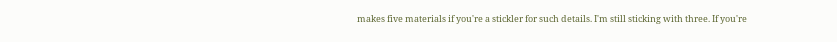makes five materials if you're a stickler for such details. I'm still sticking with three. If you're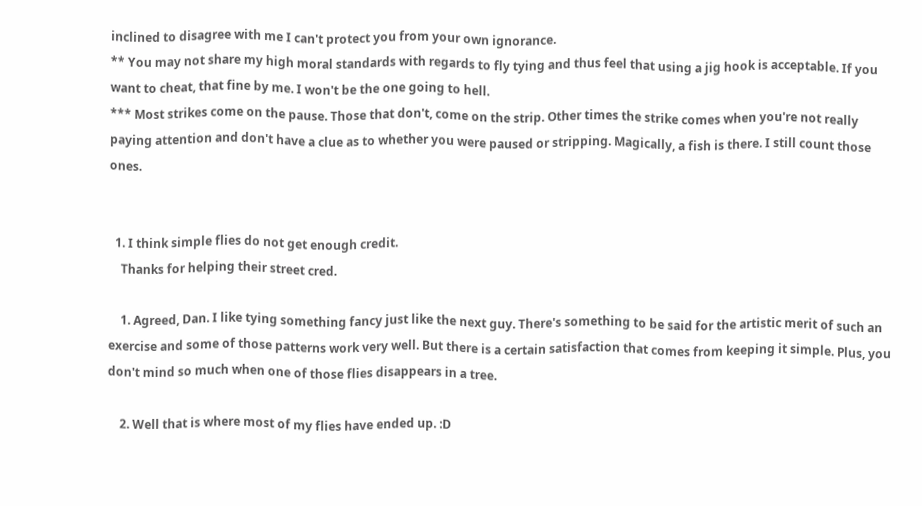inclined to disagree with me I can't protect you from your own ignorance.
** You may not share my high moral standards with regards to fly tying and thus feel that using a jig hook is acceptable. If you want to cheat, that fine by me. I won't be the one going to hell.
*** Most strikes come on the pause. Those that don't, come on the strip. Other times the strike comes when you're not really paying attention and don't have a clue as to whether you were paused or stripping. Magically, a fish is there. I still count those ones.


  1. I think simple flies do not get enough credit.
    Thanks for helping their street cred.

    1. Agreed, Dan. I like tying something fancy just like the next guy. There's something to be said for the artistic merit of such an exercise and some of those patterns work very well. But there is a certain satisfaction that comes from keeping it simple. Plus, you don't mind so much when one of those flies disappears in a tree.

    2. Well that is where most of my flies have ended up. :D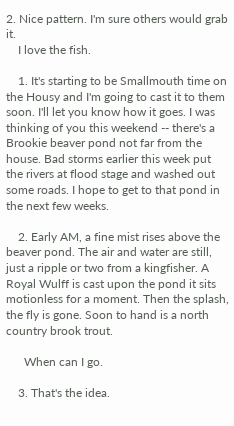2. Nice pattern. I'm sure others would grab it.
    I love the fish.

    1. It's starting to be Smallmouth time on the Housy and I'm going to cast it to them soon. I'll let you know how it goes. I was thinking of you this weekend -- there's a Brookie beaver pond not far from the house. Bad storms earlier this week put the rivers at flood stage and washed out some roads. I hope to get to that pond in the next few weeks.

    2. Early AM, a fine mist rises above the beaver pond. The air and water are still, just a ripple or two from a kingfisher. A Royal Wulff is cast upon the pond it sits motionless for a moment. Then the splash, the fly is gone. Soon to hand is a north country brook trout.

      When can I go.

    3. That's the idea.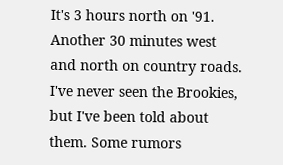It's 3 hours north on '91. Another 30 minutes west and north on country roads. I've never seen the Brookies, but I've been told about them. Some rumors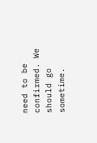need to be confirmed. We should go sometime.